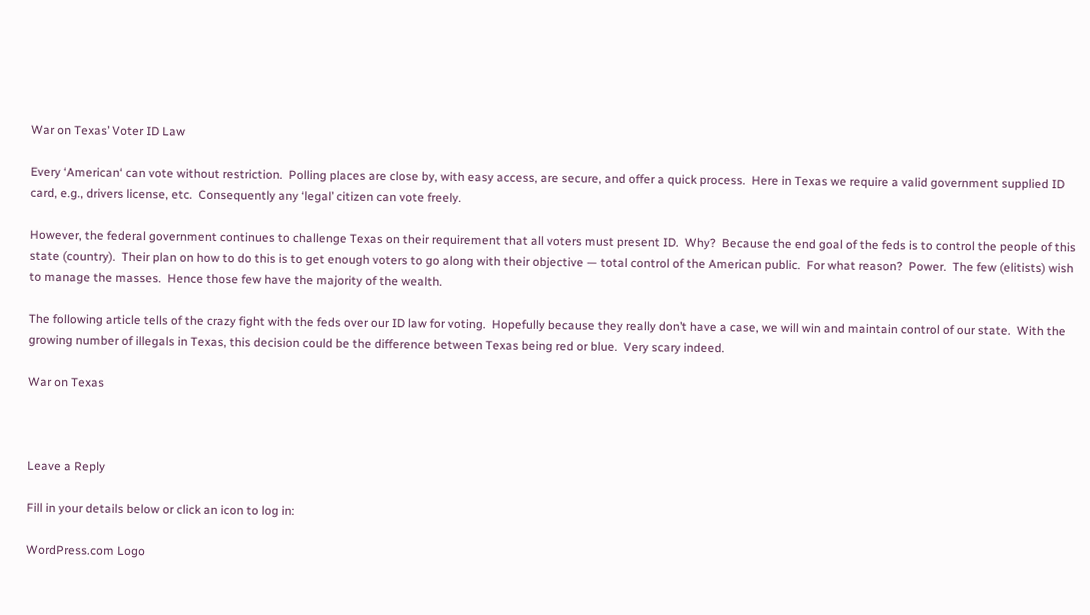War on Texas’ Voter ID Law

Every ‘American‘ can vote without restriction.  Polling places are close by, with easy access, are secure, and offer a quick process.  Here in Texas we require a valid government supplied ID card, e.g., drivers license, etc.  Consequently any ‘legal’ citizen can vote freely.

However, the federal government continues to challenge Texas on their requirement that all voters must present ID.  Why?  Because the end goal of the feds is to control the people of this state (country).  Their plan on how to do this is to get enough voters to go along with their objective — total control of the American public.  For what reason?  Power.  The few (elitists) wish to manage the masses.  Hence those few have the majority of the wealth.

The following article tells of the crazy fight with the feds over our ID law for voting.  Hopefully because they really don’t have a case, we will win and maintain control of our state.  With the growing number of illegals in Texas, this decision could be the difference between Texas being red or blue.  Very scary indeed.

War on Texas



Leave a Reply

Fill in your details below or click an icon to log in:

WordPress.com Logo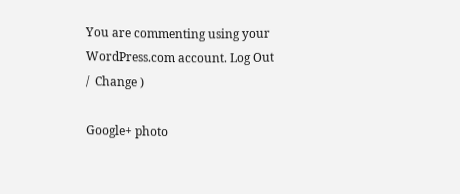You are commenting using your WordPress.com account. Log Out /  Change )

Google+ photo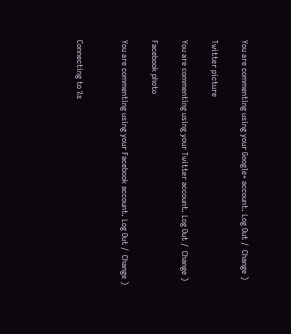You are commenting using your Google+ account. Log Out /  Change )

Twitter picture

You are commenting using your Twitter account. Log Out /  Change )

Facebook photo

You are commenting using your Facebook account. Log Out /  Change )


Connecting to %s